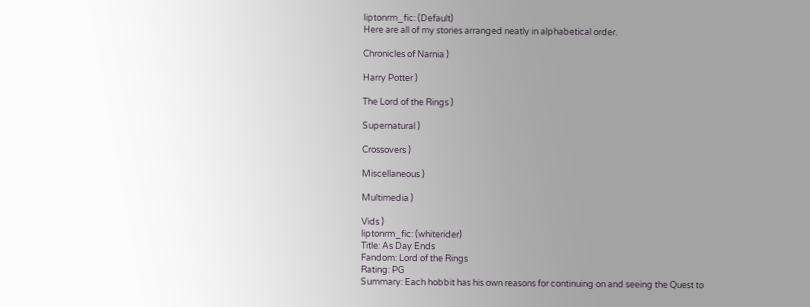liptonrm_fic: (Default)
Here are all of my stories arranged neatly in alphabetical order.

Chronicles of Narnia )

Harry Potter )

The Lord of the Rings )

Supernatural )

Crossovers )

Miscellaneous )

Multimedia )

Vids )
liptonrm_fic: (whiterider)
Title: As Day Ends
Fandom: Lord of the Rings
Rating: PG
Summary: Each hobbit has his own reasons for continuing on and seeing the Quest to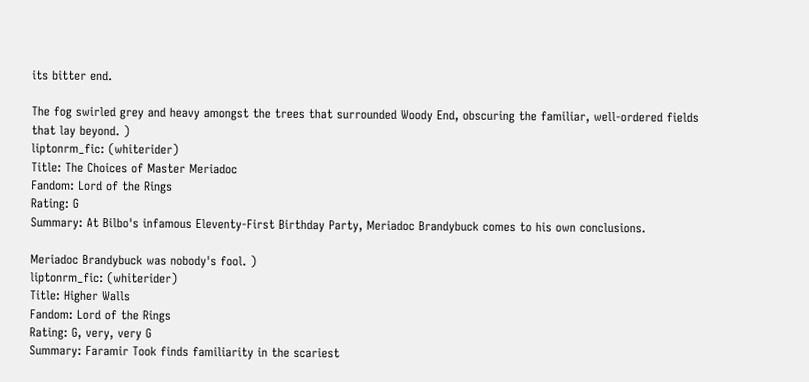its bitter end.

The fog swirled grey and heavy amongst the trees that surrounded Woody End, obscuring the familiar, well-ordered fields that lay beyond. )
liptonrm_fic: (whiterider)
Title: The Choices of Master Meriadoc
Fandom: Lord of the Rings
Rating: G
Summary: At Bilbo's infamous Eleventy-First Birthday Party, Meriadoc Brandybuck comes to his own conclusions.

Meriadoc Brandybuck was nobody's fool. )
liptonrm_fic: (whiterider)
Title: Higher Walls
Fandom: Lord of the Rings
Rating: G, very, very G
Summary: Faramir Took finds familiarity in the scariest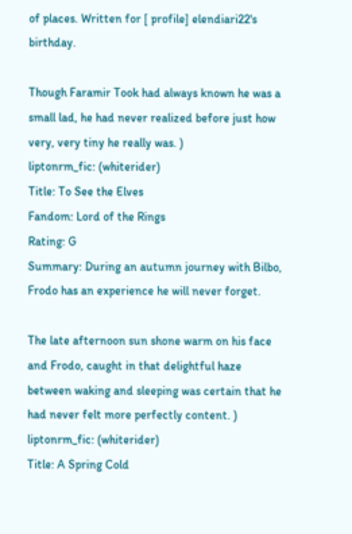of places. Written for [ profile] elendiari22's birthday.

Though Faramir Took had always known he was a small lad, he had never realized before just how very, very tiny he really was. )
liptonrm_fic: (whiterider)
Title: To See the Elves
Fandom: Lord of the Rings
Rating: G
Summary: During an autumn journey with Bilbo, Frodo has an experience he will never forget.

The late afternoon sun shone warm on his face and Frodo, caught in that delightful haze between waking and sleeping was certain that he had never felt more perfectly content. )
liptonrm_fic: (whiterider)
Title: A Spring Cold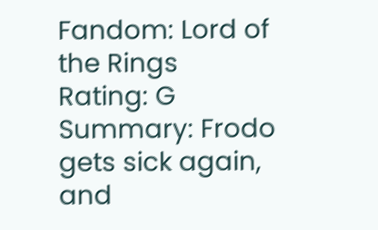Fandom: Lord of the Rings
Rating: G
Summary: Frodo gets sick again, and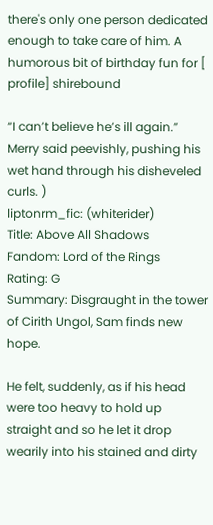there's only one person dedicated enough to take care of him. A humorous bit of birthday fun for [ profile] shirebound

“I can’t believe he’s ill again.” Merry said peevishly, pushing his wet hand through his disheveled curls. )
liptonrm_fic: (whiterider)
Title: Above All Shadows
Fandom: Lord of the Rings
Rating: G
Summary: Disgraught in the tower of Cirith Ungol, Sam finds new hope.

He felt, suddenly, as if his head were too heavy to hold up straight and so he let it drop wearily into his stained and dirty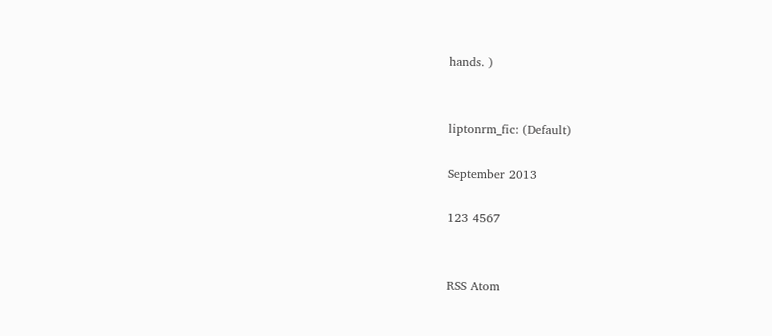hands. )


liptonrm_fic: (Default)

September 2013

123 4567


RSS Atom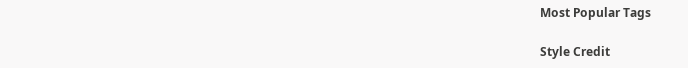Most Popular Tags

Style Credit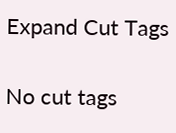Expand Cut Tags

No cut tags